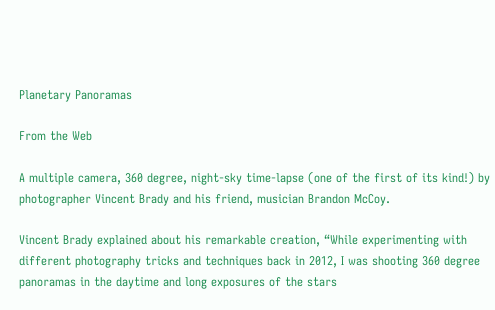Planetary Panoramas

From the Web

A multiple camera, 360 degree, night-sky time-lapse (one of the first of its kind!) by photographer Vincent Brady and his friend, musician Brandon McCoy.

Vincent Brady explained about his remarkable creation, “While experimenting with different photography tricks and techniques back in 2012, I was shooting 360 degree panoramas in the daytime and long exposures of the stars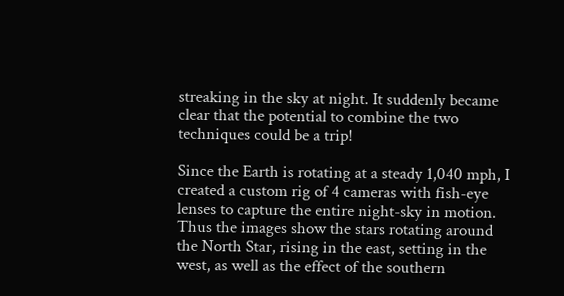streaking in the sky at night. It suddenly became clear that the potential to combine the two techniques could be a trip!

Since the Earth is rotating at a steady 1,040 mph, I created a custom rig of 4 cameras with fish-eye lenses to capture the entire night-sky in motion. Thus the images show the stars rotating around the North Star, rising in the east, setting in the west, as well as the effect of the southern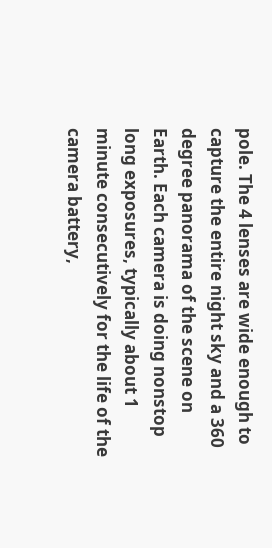pole. The 4 lenses are wide enough to capture the entire night sky and a 360 degree panorama of the scene on Earth. Each camera is doing nonstop long exposures, typically about 1 minute consecutively for the life of the camera battery,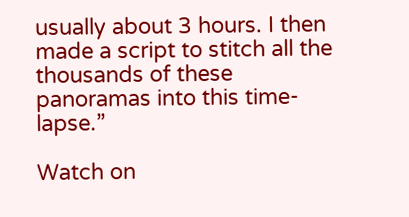usually about 3 hours. I then made a script to stitch all the thousands of these panoramas into this time-lapse.”

Watch on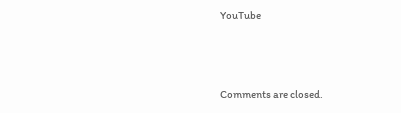YouTube



Comments are closed.